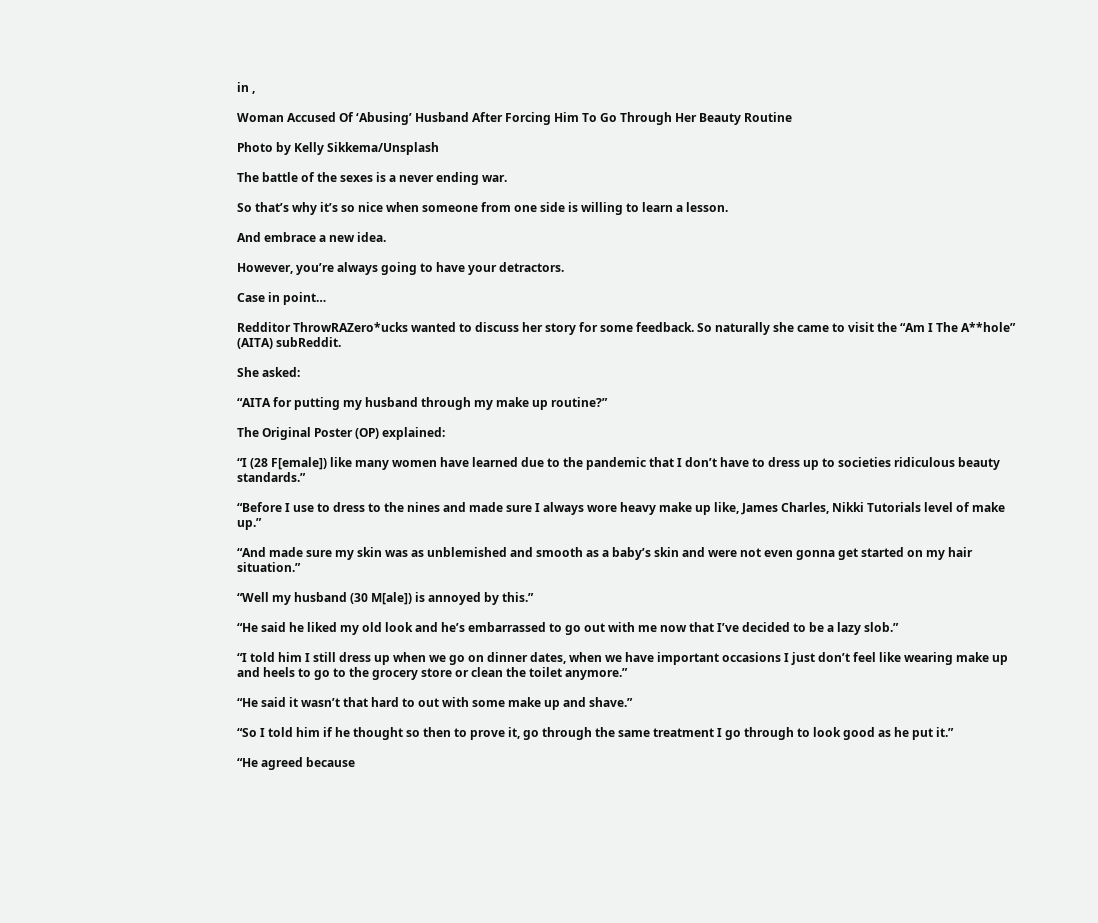in ,

Woman Accused Of ‘Abusing’ Husband After Forcing Him To Go Through Her Beauty Routine

Photo by Kelly Sikkema/Unsplash

The battle of the sexes is a never ending war.

So that’s why it’s so nice when someone from one side is willing to learn a lesson.

And embrace a new idea.

However, you’re always going to have your detractors.

Case in point…

Redditor ThrowRAZero*ucks wanted to discuss her story for some feedback. So naturally she came to visit the “Am I The A**hole” (AITA) subReddit.

She asked:

“AITA for putting my husband through my make up routine?”

The Original Poster (OP) explained:

“I (28 F[emale]) like many women have learned due to the pandemic that I don’t have to dress up to societies ridiculous beauty standards.”

“Before I use to dress to the nines and made sure I always wore heavy make up like, James Charles, Nikki Tutorials level of make up.”

“And made sure my skin was as unblemished and smooth as a baby’s skin and were not even gonna get started on my hair situation.”

“Well my husband (30 M[ale]) is annoyed by this.”

“He said he liked my old look and he’s embarrassed to go out with me now that I’ve decided to be a lazy slob.”

“I told him I still dress up when we go on dinner dates, when we have important occasions I just don’t feel like wearing make up and heels to go to the grocery store or clean the toilet anymore.”

“He said it wasn’t that hard to out with some make up and shave.”

“So I told him if he thought so then to prove it, go through the same treatment I go through to look good as he put it.”

“He agreed because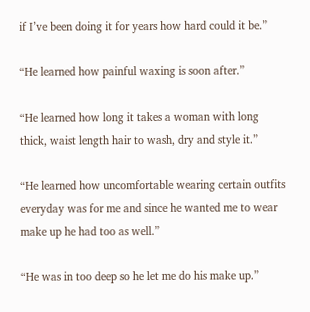if I’ve been doing it for years how hard could it be.”

“He learned how painful waxing is soon after.”

“He learned how long it takes a woman with long thick, waist length hair to wash, dry and style it.”

“He learned how uncomfortable wearing certain outfits everyday was for me and since he wanted me to wear make up he had too as well.”

“He was in too deep so he let me do his make up.”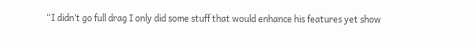“I didn’t go full drag I only did some stuff that would enhance his features yet show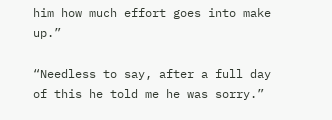him how much effort goes into make up.”

“Needless to say, after a full day of this he told me he was sorry.”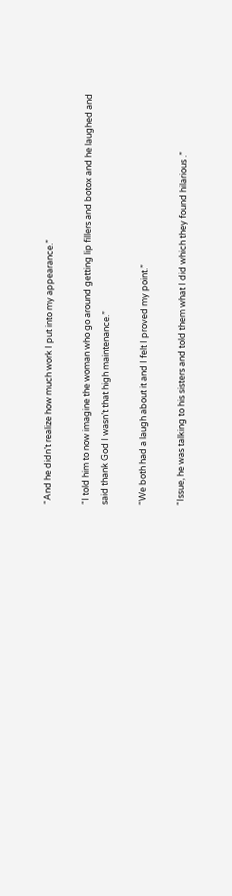“And he didn’t realize how much work I put into my appearance.”

“I told him to now imagine the woman who go around getting lip fillers and botox and he laughed and said thank God I wasn’t that high maintenance.”

“We both had a laugh about it and I felt I proved my point.”

“Issue, he was talking to his sisters and told them what I did which they found hilarious .”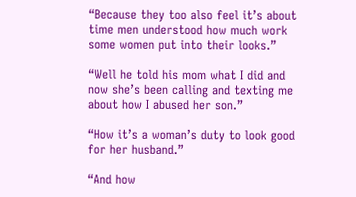“Because they too also feel it’s about time men understood how much work some women put into their looks.”

“Well he told his mom what I did and now she’s been calling and texting me about how I abused her son.”

“How it’s a woman’s duty to look good for her husband.”

“And how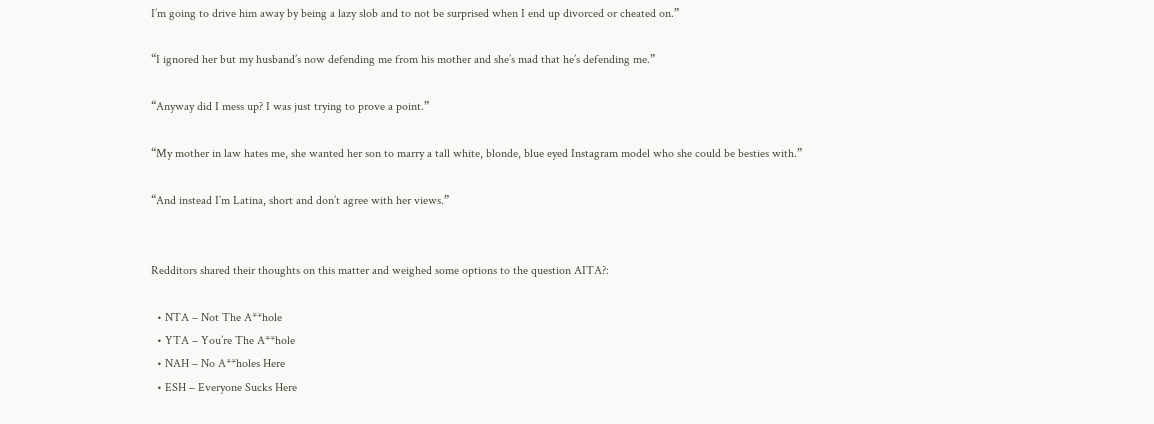I’m going to drive him away by being a lazy slob and to not be surprised when I end up divorced or cheated on.”

“I ignored her but my husband’s now defending me from his mother and she’s mad that he’s defending me.”

“Anyway did I mess up? I was just trying to prove a point.”

“My mother in law hates me, she wanted her son to marry a tall white, blonde, blue eyed Instagram model who she could be besties with.”

“And instead I’m Latina, short and don’t agree with her views.”


Redditors shared their thoughts on this matter and weighed some options to the question AITA?:

  • NTA – Not The A**hole
  • YTA – You’re The A**hole
  • NAH – No A**holes Here
  • ESH – Everyone Sucks Here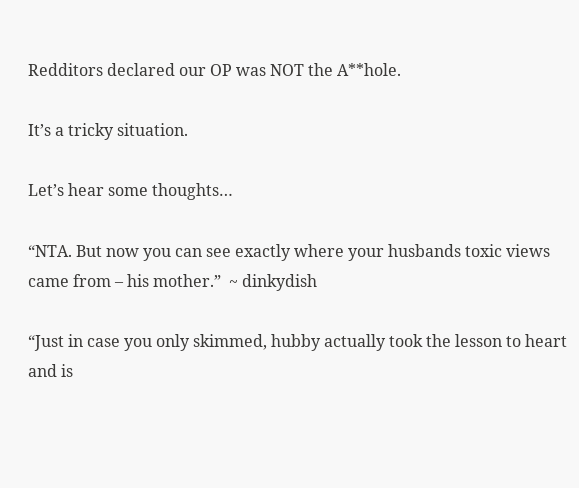Redditors declared our OP was NOT the A**hole.

It’s a tricky situation.

Let’s hear some thoughts…

“NTA. But now you can see exactly where your husbands toxic views came from – his mother.”  ~ dinkydish

“Just in case you only skimmed, hubby actually took the lesson to heart and is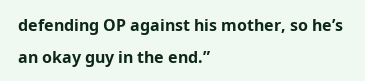defending OP against his mother, so he’s an okay guy in the end.”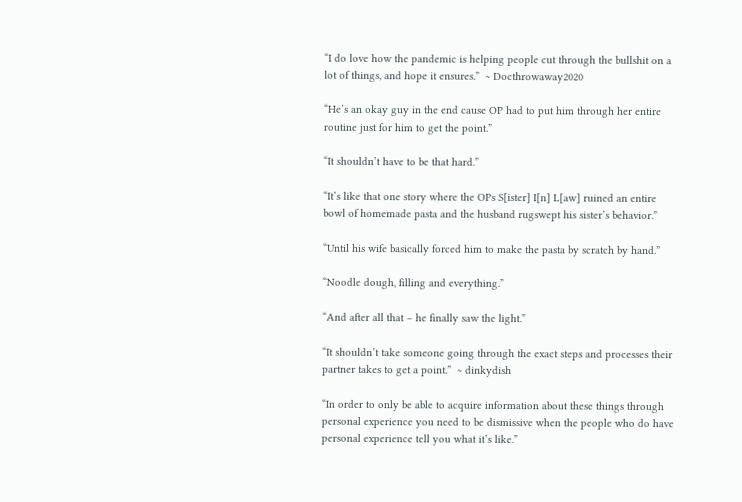“I do love how the pandemic is helping people cut through the bullshit on a lot of things, and hope it ensures.”  ~ Docthrowaway2020

“He’s an okay guy in the end cause OP had to put him through her entire routine just for him to get the point.”

“It shouldn’t have to be that hard.”

“It’s like that one story where the OPs S[ister] I[n] L[aw] ruined an entire bowl of homemade pasta and the husband rugswept his sister’s behavior.”

“Until his wife basically forced him to make the pasta by scratch by hand.”

“Noodle dough, filling and everything.”

“And after all that – he finally saw the light.”

“It shouldn’t take someone going through the exact steps and processes their partner takes to get a point.”  ~ dinkydish

“In order to only be able to acquire information about these things through personal experience you need to be dismissive when the people who do have personal experience tell you what it’s like.”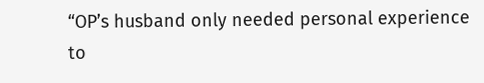“OP’s husband only needed personal experience to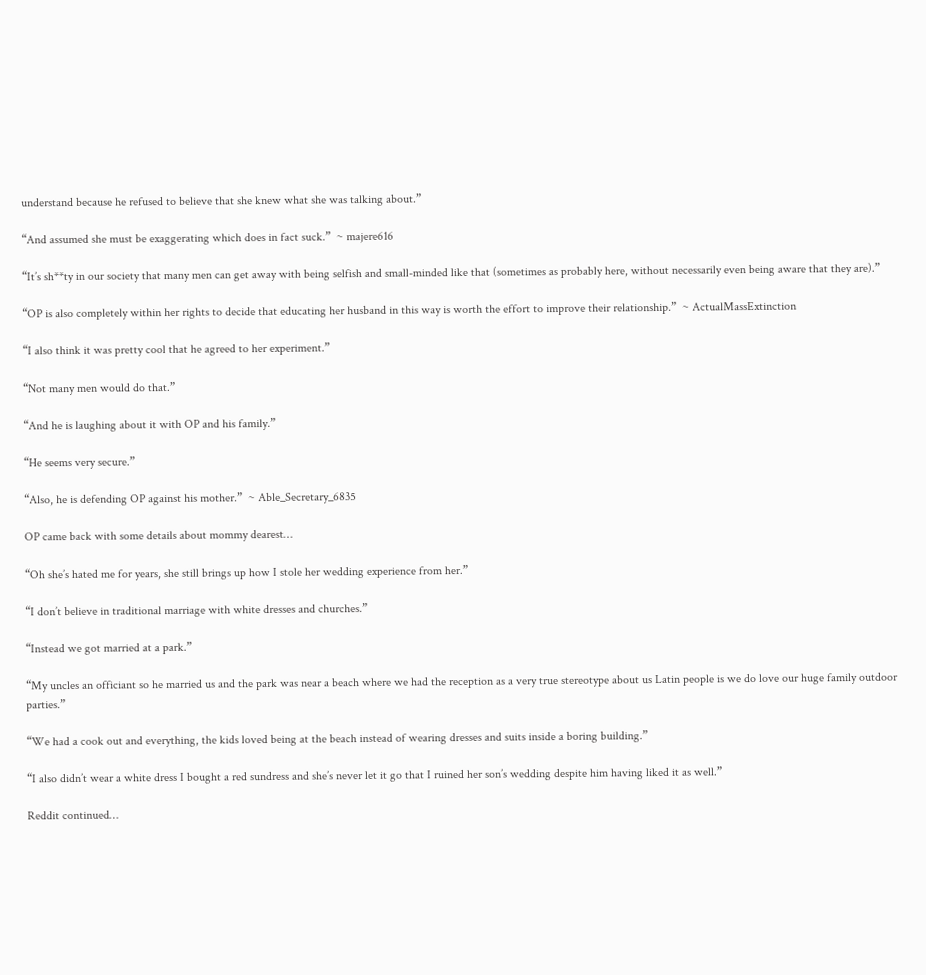understand because he refused to believe that she knew what she was talking about.”

“And assumed she must be exaggerating which does in fact suck.”  ~ majere616

“It’s sh**ty in our society that many men can get away with being selfish and small-minded like that (sometimes as probably here, without necessarily even being aware that they are).”

“OP is also completely within her rights to decide that educating her husband in this way is worth the effort to improve their relationship.”  ~ ActualMassExtinction

“I also think it was pretty cool that he agreed to her experiment.”

“Not many men would do that.”

“And he is laughing about it with OP and his family.”

“He seems very secure.”

“Also, he is defending OP against his mother.”  ~ Able_Secretary_6835

OP came back with some details about mommy dearest…

“Oh she’s hated me for years, she still brings up how I stole her wedding experience from her.”

“I don’t believe in traditional marriage with white dresses and churches.”

“Instead we got married at a park.”

“My uncles an officiant so he married us and the park was near a beach where we had the reception as a very true stereotype about us Latin people is we do love our huge family outdoor parties.”

“We had a cook out and everything, the kids loved being at the beach instead of wearing dresses and suits inside a boring building.”

“I also didn’t wear a white dress I bought a red sundress and she’s never let it go that I ruined her son’s wedding despite him having liked it as well.”

Reddit continued…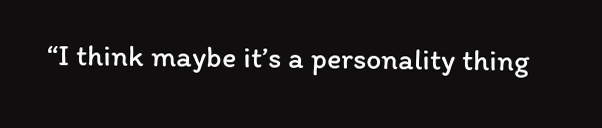“I think maybe it’s a personality thing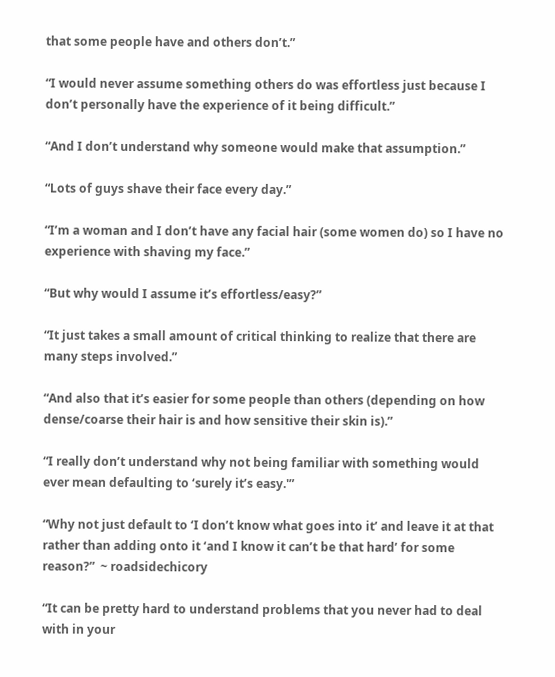that some people have and others don’t.”

“I would never assume something others do was effortless just because I don’t personally have the experience of it being difficult.”

“And I don’t understand why someone would make that assumption.”

“Lots of guys shave their face every day.”

“I’m a woman and I don’t have any facial hair (some women do) so I have no experience with shaving my face.”

“But why would I assume it’s effortless/easy?”

“It just takes a small amount of critical thinking to realize that there are many steps involved.”

“And also that it’s easier for some people than others (depending on how dense/coarse their hair is and how sensitive their skin is).”

“I really don’t understand why not being familiar with something would ever mean defaulting to ‘surely it’s easy.'”

“Why not just default to ‘I don’t know what goes into it’ and leave it at that rather than adding onto it ‘and I know it can’t be that hard’ for some reason?”  ~ roadsidechicory

“It can be pretty hard to understand problems that you never had to deal with in your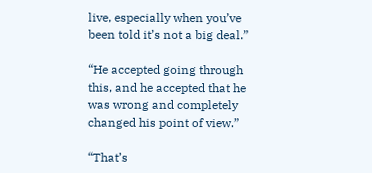live, especially when you’ve been told it’s not a big deal.”

“He accepted going through this, and he accepted that he was wrong and completely changed his point of view.”

“That’s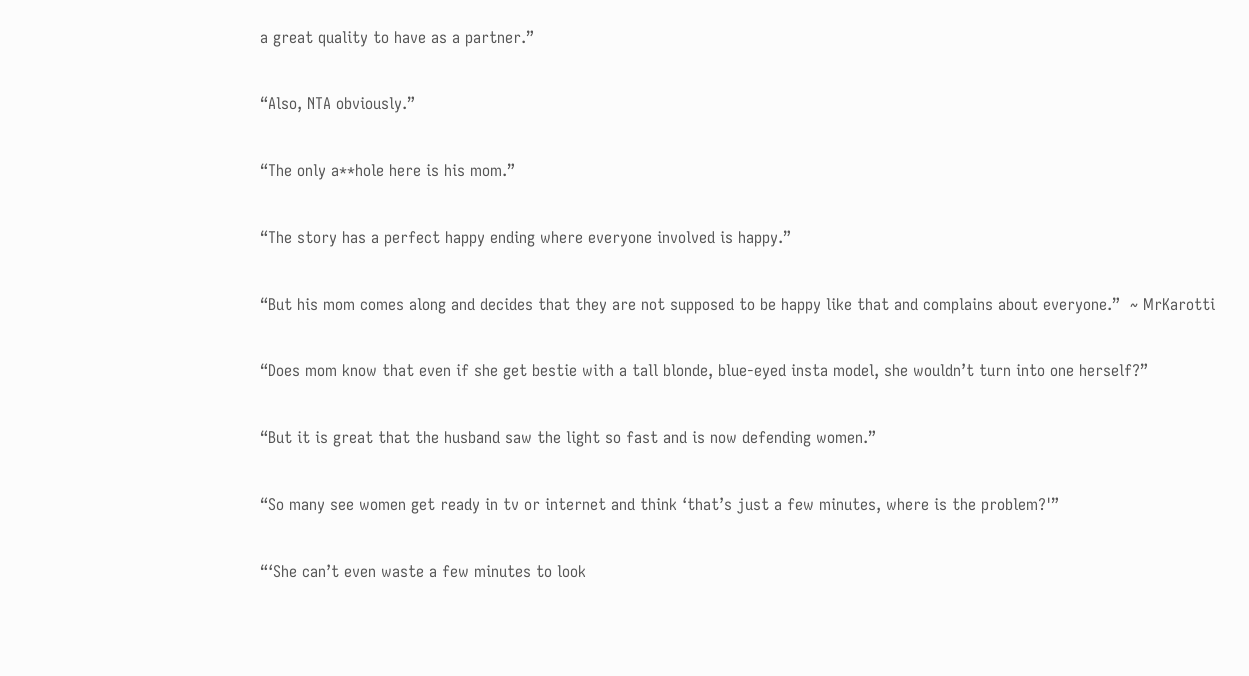a great quality to have as a partner.”

“Also, NTA obviously.”

“The only a**hole here is his mom.”

“The story has a perfect happy ending where everyone involved is happy.”

“But his mom comes along and decides that they are not supposed to be happy like that and complains about everyone.”  ~ MrKarotti

“Does mom know that even if she get bestie with a tall blonde, blue-eyed insta model, she wouldn’t turn into one herself?”

“But it is great that the husband saw the light so fast and is now defending women.”

“So many see women get ready in tv or internet and think ‘that’s just a few minutes, where is the problem?'”

“‘She can’t even waste a few minutes to look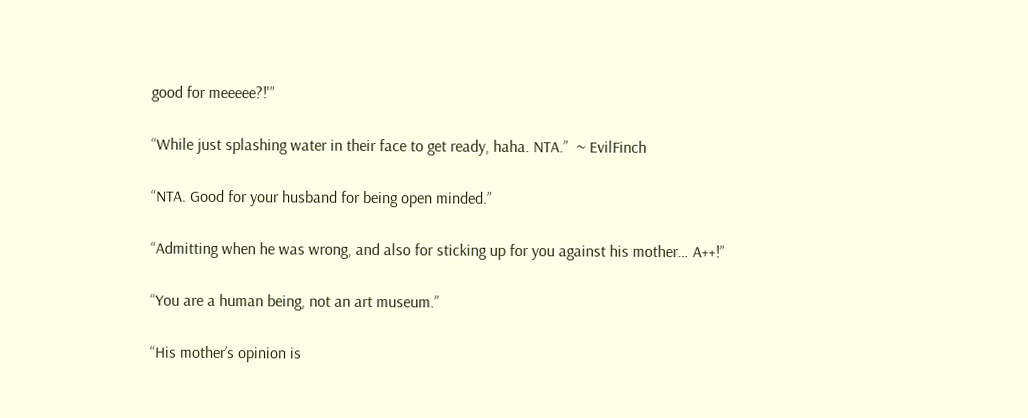good for meeeee?!'”

“While just splashing water in their face to get ready, haha. NTA.”  ~ EvilFinch

“NTA. Good for your husband for being open minded.”

“Admitting when he was wrong, and also for sticking up for you against his mother… A++!”

“You are a human being, not an art museum.”

“His mother’s opinion is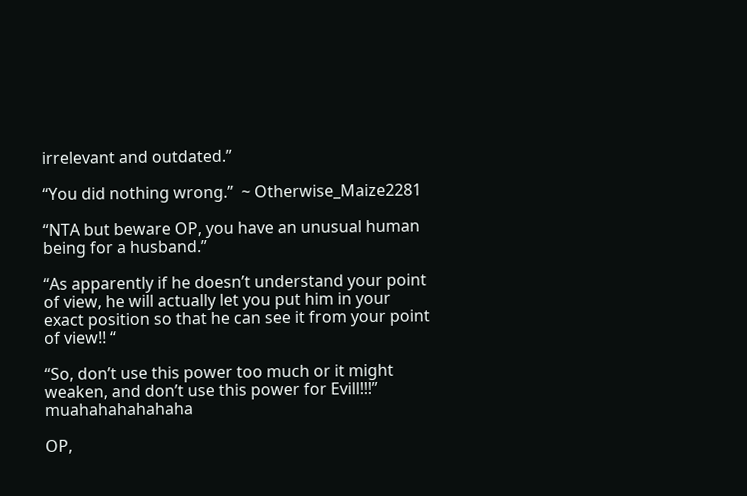irrelevant and outdated.”

“You did nothing wrong.”  ~ Otherwise_Maize2281

“NTA but beware OP, you have an unusual human being for a husband.”

“As apparently if he doesn’t understand your point of view, he will actually let you put him in your exact position so that he can see it from your point of view!! “

“So, don’t use this power too much or it might weaken, and don’t use this power for Evill!!!” muahahahahahaha

OP,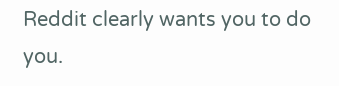Reddit clearly wants you to do you.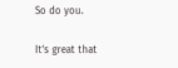So do you.

It’s great that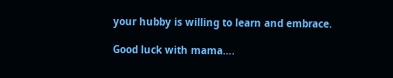your hubby is willing to learn and embrace.

Good luck with mama….